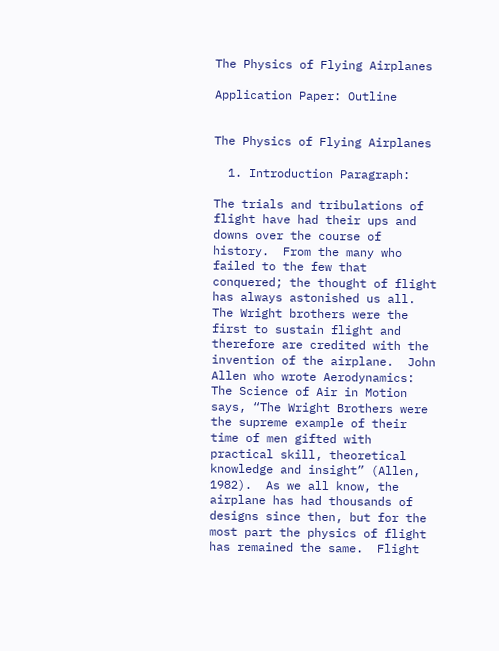The Physics of Flying Airplanes

Application Paper: Outline


The Physics of Flying Airplanes

  1. Introduction Paragraph:

The trials and tribulations of flight have had their ups and downs over the course of history.  From the many who failed to the few that conquered; the thought of flight has always astonished us all.  The Wright brothers were the first to sustain flight and therefore are credited with the invention of the airplane.  John Allen who wrote Aerodynamics: The Science of Air in Motion says, “The Wright Brothers were the supreme example of their time of men gifted with practical skill, theoretical knowledge and insight” (Allen, 1982).  As we all know, the airplane has had thousands of designs since then, but for the most part the physics of flight has remained the same.  Flight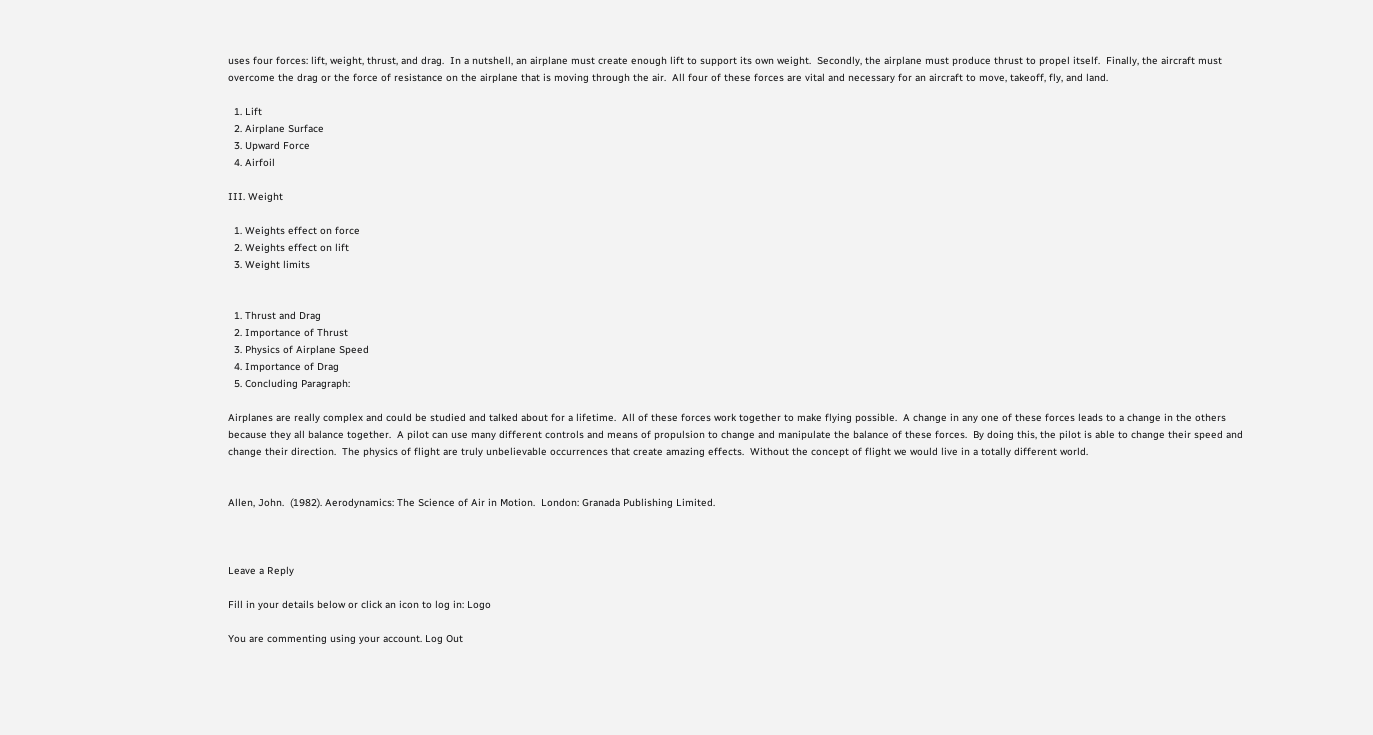uses four forces: lift, weight, thrust, and drag.  In a nutshell, an airplane must create enough lift to support its own weight.  Secondly, the airplane must produce thrust to propel itself.  Finally, the aircraft must overcome the drag or the force of resistance on the airplane that is moving through the air.  All four of these forces are vital and necessary for an aircraft to move, takeoff, fly, and land.

  1. Lift
  2. Airplane Surface
  3. Upward Force
  4. Airfoil

III. Weight

  1. Weights effect on force
  2. Weights effect on lift
  3. Weight limits


  1. Thrust and Drag
  2. Importance of Thrust
  3. Physics of Airplane Speed
  4. Importance of Drag
  5. Concluding Paragraph:

Airplanes are really complex and could be studied and talked about for a lifetime.  All of these forces work together to make flying possible.  A change in any one of these forces leads to a change in the others because they all balance together.  A pilot can use many different controls and means of propulsion to change and manipulate the balance of these forces.  By doing this, the pilot is able to change their speed and change their direction.  The physics of flight are truly unbelievable occurrences that create amazing effects.  Without the concept of flight we would live in a totally different world.


Allen, John.  (1982). Aerodynamics: The Science of Air in Motion.  London: Granada Publishing Limited.



Leave a Reply

Fill in your details below or click an icon to log in: Logo

You are commenting using your account. Log Out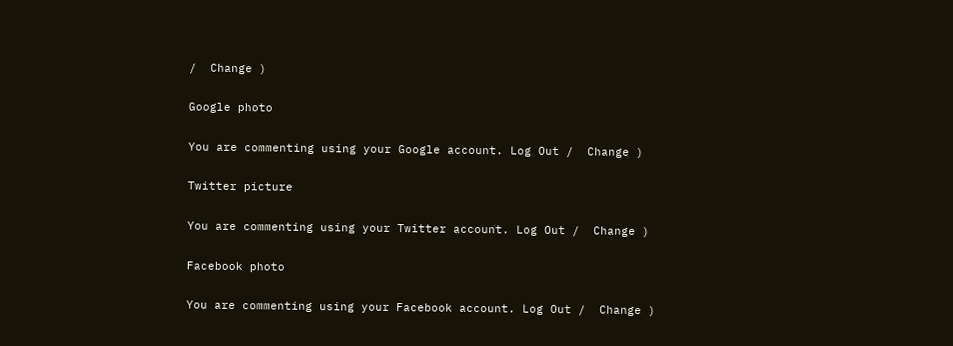/  Change )

Google photo

You are commenting using your Google account. Log Out /  Change )

Twitter picture

You are commenting using your Twitter account. Log Out /  Change )

Facebook photo

You are commenting using your Facebook account. Log Out /  Change )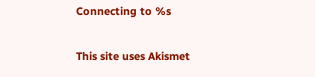Connecting to %s

This site uses Akismet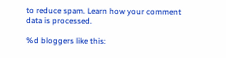to reduce spam. Learn how your comment data is processed.

%d bloggers like this: